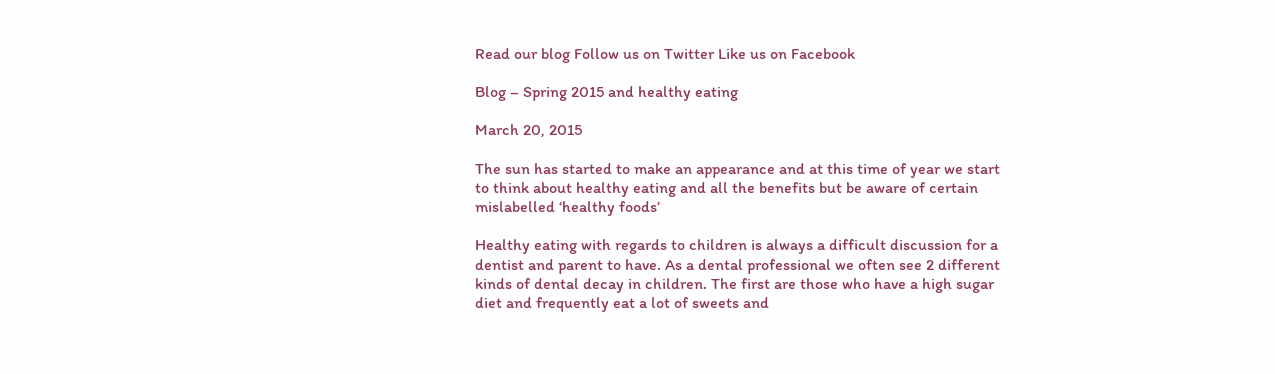Read our blog Follow us on Twitter Like us on Facebook

Blog – Spring 2015 and healthy eating

March 20, 2015

The sun has started to make an appearance and at this time of year we start to think about healthy eating and all the benefits but be aware of certain mislabelled ‘healthy foods’

Healthy eating with regards to children is always a difficult discussion for a dentist and parent to have. As a dental professional we often see 2 different kinds of dental decay in children. The first are those who have a high sugar diet and frequently eat a lot of sweets and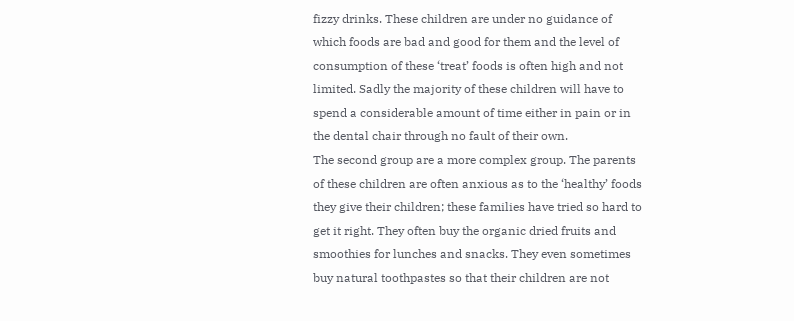fizzy drinks. These children are under no guidance of which foods are bad and good for them and the level of consumption of these ‘treat’ foods is often high and not limited. Sadly the majority of these children will have to spend a considerable amount of time either in pain or in the dental chair through no fault of their own.
The second group are a more complex group. The parents of these children are often anxious as to the ‘healthy’ foods they give their children; these families have tried so hard to get it right. They often buy the organic dried fruits and smoothies for lunches and snacks. They even sometimes buy natural toothpastes so that their children are not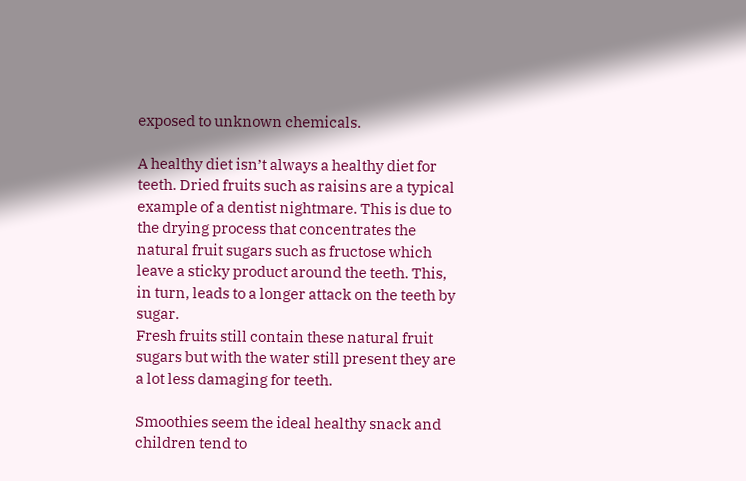exposed to unknown chemicals.

A healthy diet isn’t always a healthy diet for teeth. Dried fruits such as raisins are a typical example of a dentist nightmare. This is due to the drying process that concentrates the natural fruit sugars such as fructose which leave a sticky product around the teeth. This, in turn, leads to a longer attack on the teeth by sugar.
Fresh fruits still contain these natural fruit sugars but with the water still present they are a lot less damaging for teeth.

Smoothies seem the ideal healthy snack and children tend to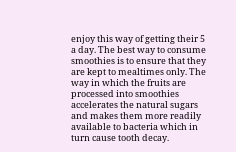enjoy this way of getting their 5 a day. The best way to consume smoothies is to ensure that they are kept to mealtimes only. The way in which the fruits are processed into smoothies accelerates the natural sugars and makes them more readily available to bacteria which in turn cause tooth decay.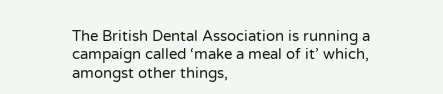The British Dental Association is running a campaign called ‘make a meal of it’ which, amongst other things,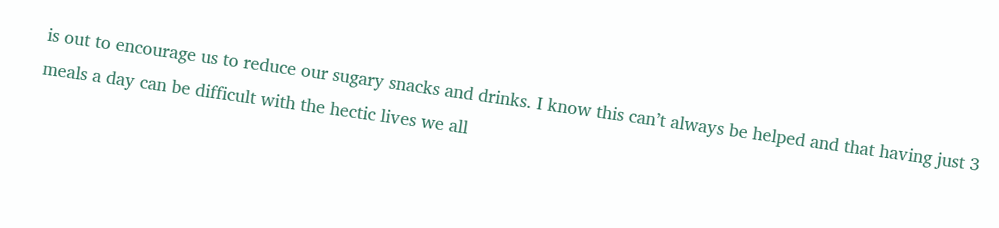is out to encourage us to reduce our sugary snacks and drinks. I know this can’t always be helped and that having just 3 meals a day can be difficult with the hectic lives we all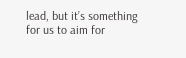lead, but it’s something for us to aim for